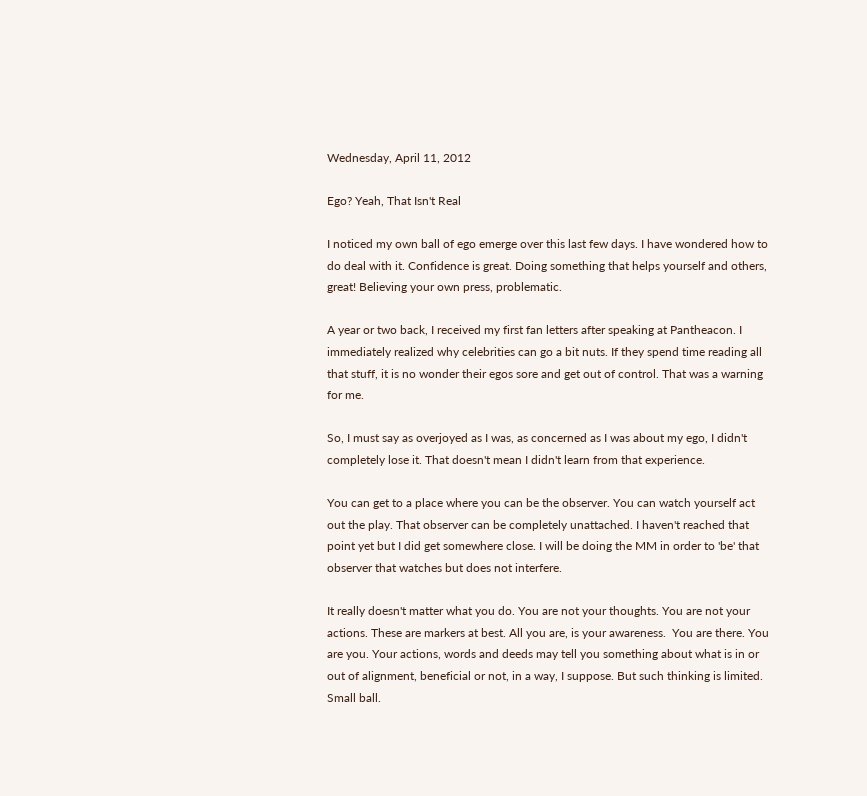Wednesday, April 11, 2012

Ego? Yeah, That Isn't Real

I noticed my own ball of ego emerge over this last few days. I have wondered how to do deal with it. Confidence is great. Doing something that helps yourself and others, great! Believing your own press, problematic.

A year or two back, I received my first fan letters after speaking at Pantheacon. I immediately realized why celebrities can go a bit nuts. If they spend time reading all that stuff, it is no wonder their egos sore and get out of control. That was a warning for me.

So, I must say as overjoyed as I was, as concerned as I was about my ego, I didn't completely lose it. That doesn't mean I didn't learn from that experience.

You can get to a place where you can be the observer. You can watch yourself act out the play. That observer can be completely unattached. I haven't reached that point yet but I did get somewhere close. I will be doing the MM in order to 'be' that observer that watches but does not interfere.

It really doesn't matter what you do. You are not your thoughts. You are not your actions. These are markers at best. All you are, is your awareness.  You are there. You are you. Your actions, words and deeds may tell you something about what is in or out of alignment, beneficial or not, in a way, I suppose. But such thinking is limited. Small ball.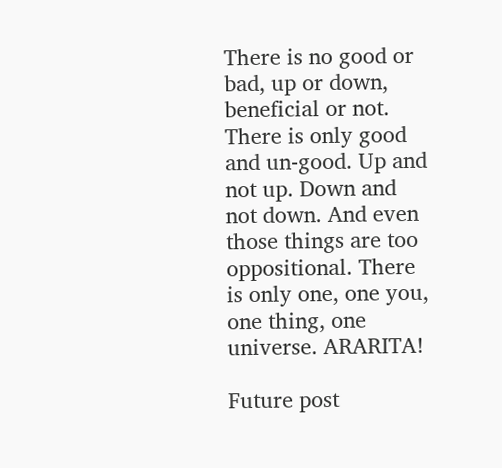There is no good or bad, up or down, beneficial or not. There is only good and un-good. Up and not up. Down and not down. And even those things are too oppositional. There is only one, one you, one thing, one universe. ARARITA!

Future post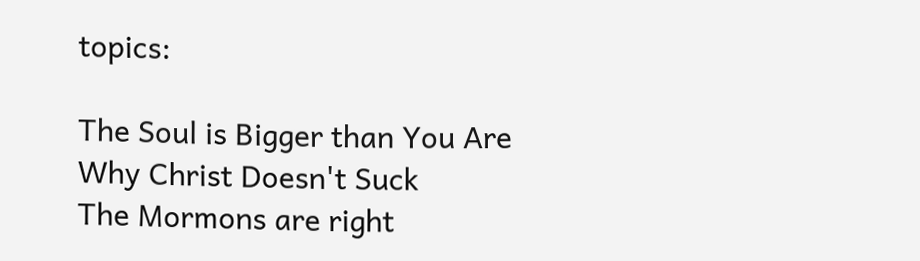topics:

The Soul is Bigger than You Are
Why Christ Doesn't Suck
The Mormons are right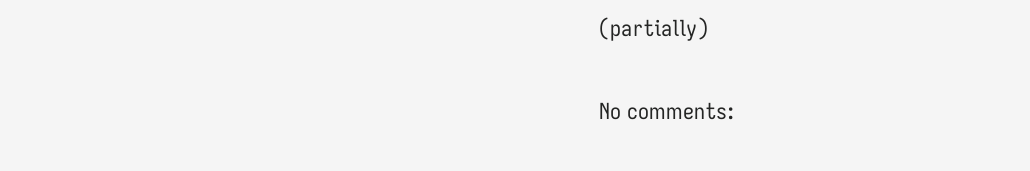(partially)

No comments: